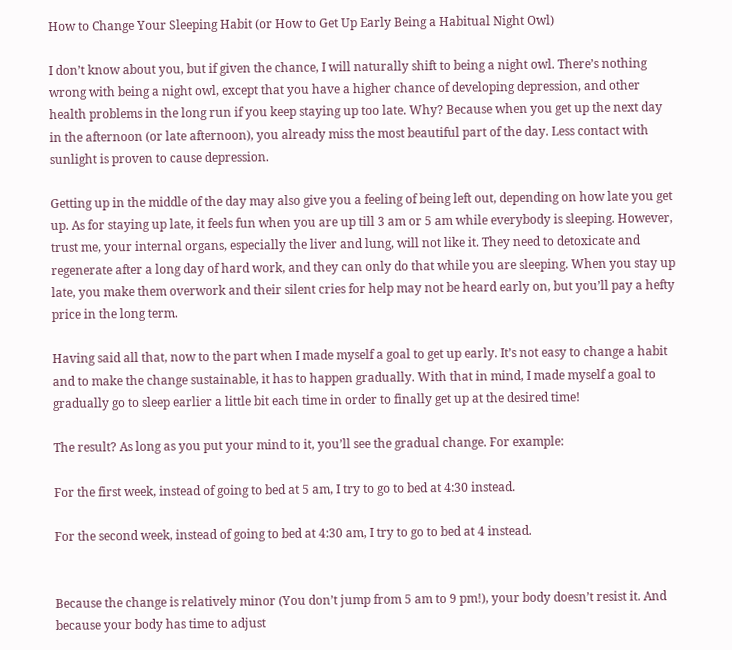How to Change Your Sleeping Habit (or How to Get Up Early Being a Habitual Night Owl)

I don’t know about you, but if given the chance, I will naturally shift to being a night owl. There’s nothing wrong with being a night owl, except that you have a higher chance of developing depression, and other health problems in the long run if you keep staying up too late. Why? Because when you get up the next day in the afternoon (or late afternoon), you already miss the most beautiful part of the day. Less contact with sunlight is proven to cause depression.

Getting up in the middle of the day may also give you a feeling of being left out, depending on how late you get up. As for staying up late, it feels fun when you are up till 3 am or 5 am while everybody is sleeping. However, trust me, your internal organs, especially the liver and lung, will not like it. They need to detoxicate and regenerate after a long day of hard work, and they can only do that while you are sleeping. When you stay up late, you make them overwork and their silent cries for help may not be heard early on, but you’ll pay a hefty price in the long term.

Having said all that, now to the part when I made myself a goal to get up early. It’s not easy to change a habit and to make the change sustainable, it has to happen gradually. With that in mind, I made myself a goal to gradually go to sleep earlier a little bit each time in order to finally get up at the desired time!

The result? As long as you put your mind to it, you’ll see the gradual change. For example:

For the first week, instead of going to bed at 5 am, I try to go to bed at 4:30 instead.

For the second week, instead of going to bed at 4:30 am, I try to go to bed at 4 instead.


Because the change is relatively minor (You don’t jump from 5 am to 9 pm!), your body doesn’t resist it. And because your body has time to adjust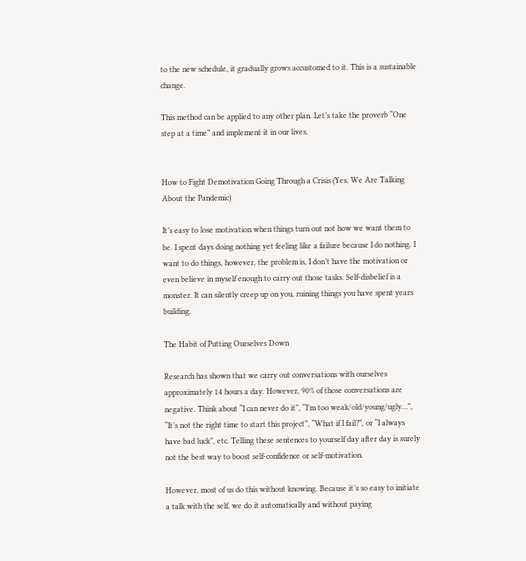to the new schedule, it gradually grows accustomed to it. This is a sustainable change.

This method can be applied to any other plan. Let’s take the proverb “One step at a time” and implement it in our lives.


How to Fight Demotivation Going Through a Crisis (Yes, We Are Talking About the Pandemic)

It’s easy to lose motivation when things turn out not how we want them to be. I spent days doing nothing yet feeling like a failure because I do nothing. I want to do things, however, the problem is, I don’t have the motivation or even believe in myself enough to carry out those tasks. Self-disbelief is a monster. It can silently creep up on you, ruining things you have spent years building.

The Habit of Putting Ourselves Down

Research has shown that we carry out conversations with ourselves approximately 14 hours a day. However, 90% of those conversations are negative. Think about “I can never do it”, “I’m too weak/old/young/ugly…”, “It’s not the right time to start this project”, “What if I fail?”, or “I always have bad luck”, etc. Telling these sentences to yourself day after day is surely not the best way to boost self-confidence or self-motivation.

However, most of us do this without knowing. Because it’s so easy to initiate a talk with the self, we do it automatically and without paying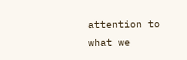attention to what we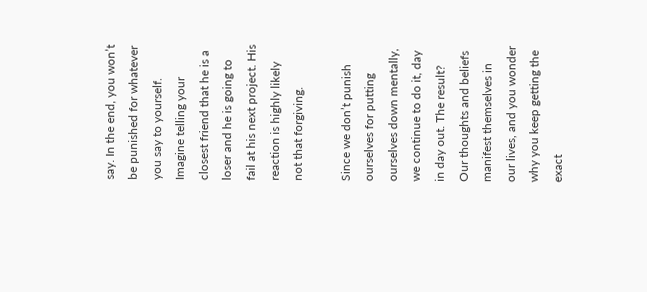say. In the end, you won’t be punished for whatever you say to yourself. Imagine telling your closest friend that he is a loser and he is going to fail at his next project. His reaction is highly likely not that forgiving.

Since we don’t punish ourselves for putting ourselves down mentally, we continue to do it, day in day out. The result? Our thoughts and beliefs manifest themselves in our lives, and you wonder why you keep getting the exact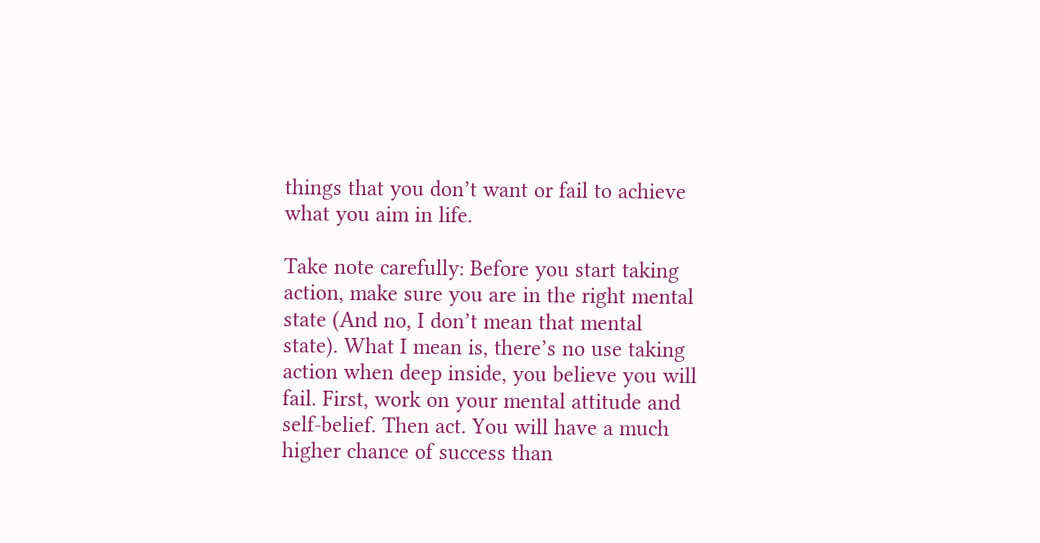things that you don’t want or fail to achieve what you aim in life.

Take note carefully: Before you start taking action, make sure you are in the right mental state (And no, I don’t mean that mental state). What I mean is, there’s no use taking action when deep inside, you believe you will fail. First, work on your mental attitude and self-belief. Then act. You will have a much higher chance of success than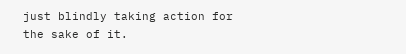just blindly taking action for the sake of it.